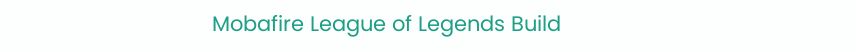Mobafire League of Legends Build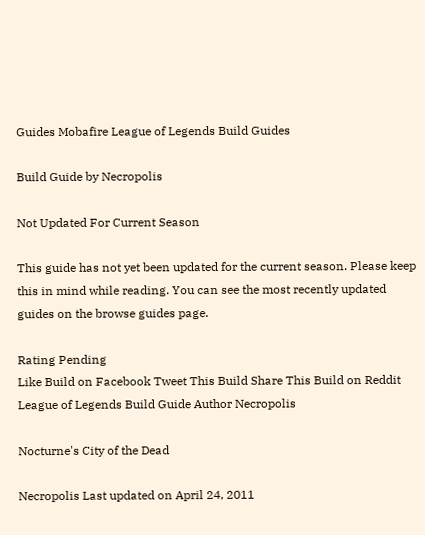Guides Mobafire League of Legends Build Guides

Build Guide by Necropolis

Not Updated For Current Season

This guide has not yet been updated for the current season. Please keep this in mind while reading. You can see the most recently updated guides on the browse guides page.

Rating Pending
Like Build on Facebook Tweet This Build Share This Build on Reddit
League of Legends Build Guide Author Necropolis

Nocturne's City of the Dead

Necropolis Last updated on April 24, 2011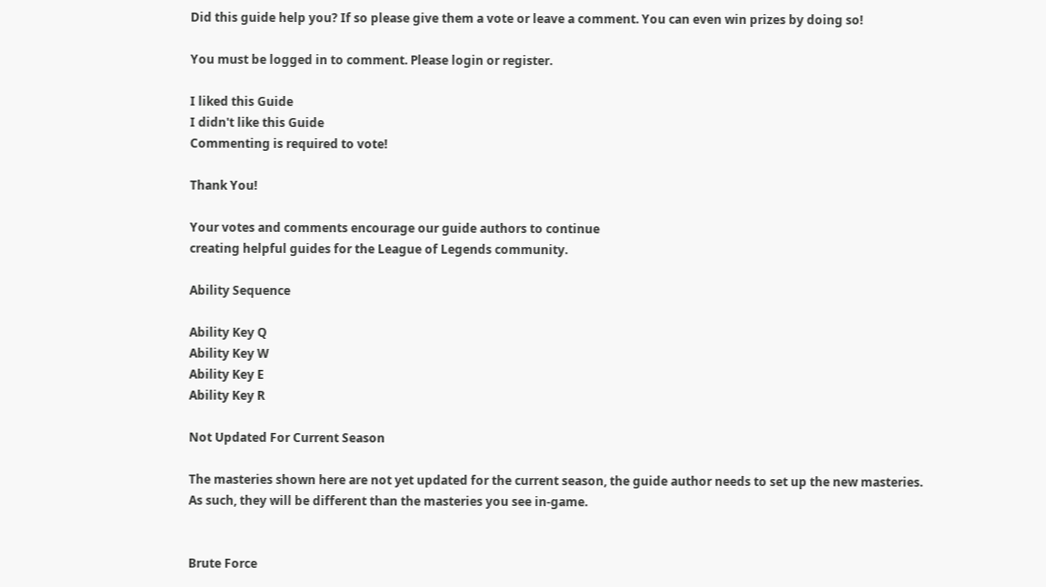Did this guide help you? If so please give them a vote or leave a comment. You can even win prizes by doing so!

You must be logged in to comment. Please login or register.

I liked this Guide
I didn't like this Guide
Commenting is required to vote!

Thank You!

Your votes and comments encourage our guide authors to continue
creating helpful guides for the League of Legends community.

Ability Sequence

Ability Key Q
Ability Key W
Ability Key E
Ability Key R

Not Updated For Current Season

The masteries shown here are not yet updated for the current season, the guide author needs to set up the new masteries. As such, they will be different than the masteries you see in-game.


Brute Force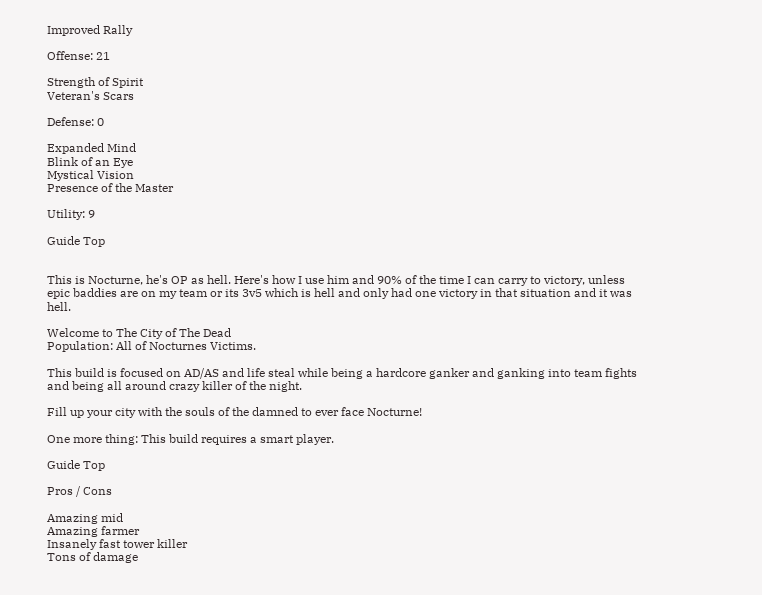Improved Rally

Offense: 21

Strength of Spirit
Veteran's Scars

Defense: 0

Expanded Mind
Blink of an Eye
Mystical Vision
Presence of the Master

Utility: 9

Guide Top


This is Nocturne, he's OP as hell. Here's how I use him and 90% of the time I can carry to victory, unless epic baddies are on my team or its 3v5 which is hell and only had one victory in that situation and it was hell.

Welcome to The City of The Dead
Population: All of Nocturnes Victims.

This build is focused on AD/AS and life steal while being a hardcore ganker and ganking into team fights and being all around crazy killer of the night.

Fill up your city with the souls of the damned to ever face Nocturne!

One more thing: This build requires a smart player.

Guide Top

Pros / Cons

Amazing mid
Amazing farmer
Insanely fast tower killer
Tons of damage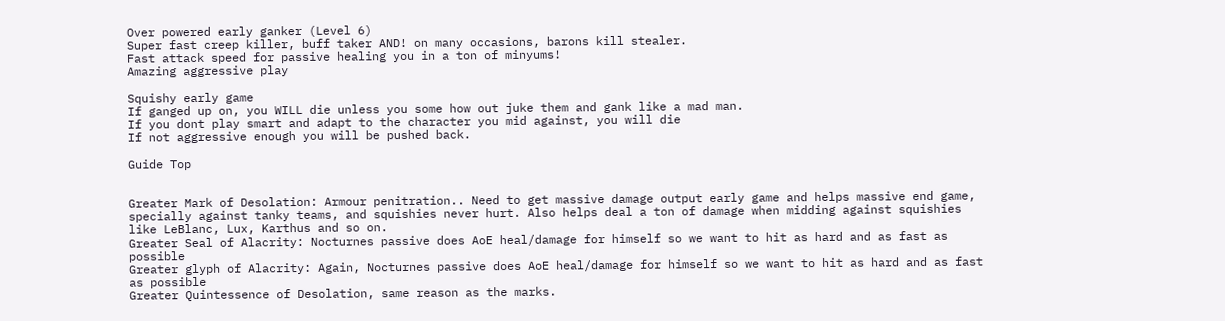Over powered early ganker (Level 6)
Super fast creep killer, buff taker AND! on many occasions, barons kill stealer.
Fast attack speed for passive healing you in a ton of minyums!
Amazing aggressive play

Squishy early game
If ganged up on, you WILL die unless you some how out juke them and gank like a mad man.
If you dont play smart and adapt to the character you mid against, you will die
If not aggressive enough you will be pushed back.

Guide Top


Greater Mark of Desolation: Armour penitration.. Need to get massive damage output early game and helps massive end game, specially against tanky teams, and squishies never hurt. Also helps deal a ton of damage when midding against squishies like LeBlanc, Lux, Karthus and so on.
Greater Seal of Alacrity: Nocturnes passive does AoE heal/damage for himself so we want to hit as hard and as fast as possible
Greater glyph of Alacrity: Again, Nocturnes passive does AoE heal/damage for himself so we want to hit as hard and as fast as possible
Greater Quintessence of Desolation, same reason as the marks.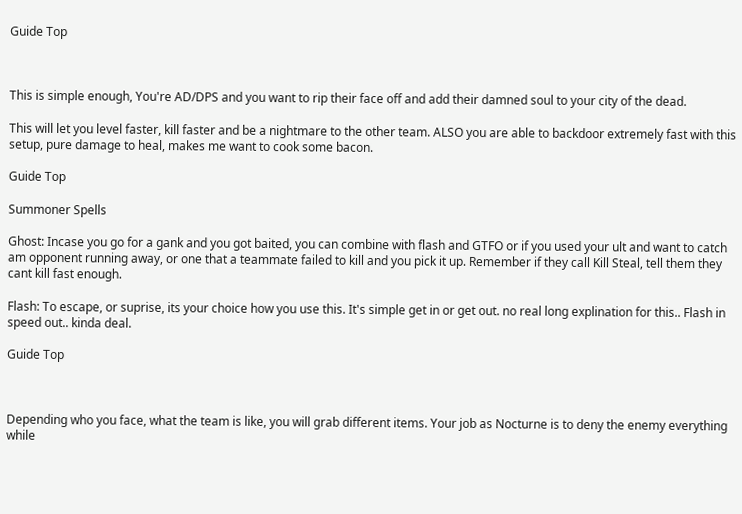Guide Top



This is simple enough, You're AD/DPS and you want to rip their face off and add their damned soul to your city of the dead.

This will let you level faster, kill faster and be a nightmare to the other team. ALSO you are able to backdoor extremely fast with this setup, pure damage to heal, makes me want to cook some bacon.

Guide Top

Summoner Spells

Ghost: Incase you go for a gank and you got baited, you can combine with flash and GTFO or if you used your ult and want to catch am opponent running away, or one that a teammate failed to kill and you pick it up. Remember if they call Kill Steal, tell them they cant kill fast enough.

Flash: To escape, or suprise, its your choice how you use this. It's simple get in or get out. no real long explination for this.. Flash in speed out.. kinda deal.

Guide Top



Depending who you face, what the team is like, you will grab different items. Your job as Nocturne is to deny the enemy everything while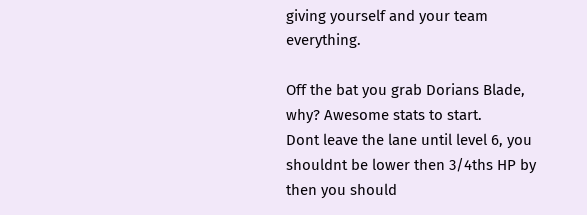giving yourself and your team everything.

Off the bat you grab Dorians Blade, why? Awesome stats to start.
Dont leave the lane until level 6, you shouldnt be lower then 3/4ths HP by then you should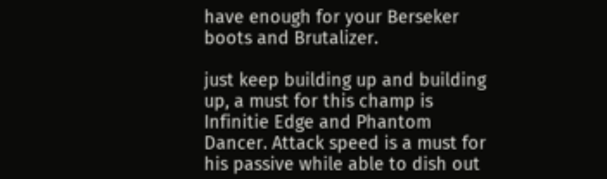have enough for your Berseker boots and Brutalizer.

just keep building up and building up, a must for this champ is Infinitie Edge and Phantom Dancer. Attack speed is a must for his passive while able to dish out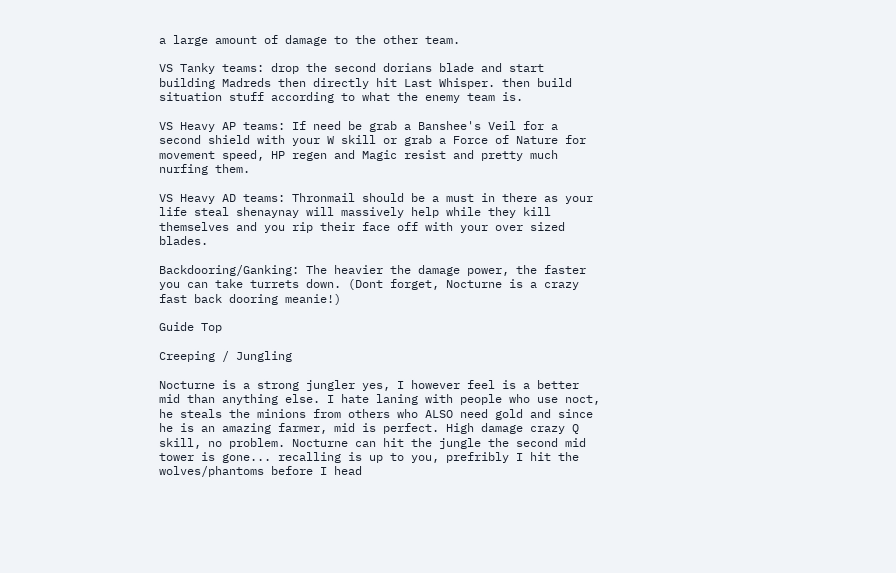a large amount of damage to the other team.

VS Tanky teams: drop the second dorians blade and start building Madreds then directly hit Last Whisper. then build situation stuff according to what the enemy team is.

VS Heavy AP teams: If need be grab a Banshee's Veil for a second shield with your W skill or grab a Force of Nature for movement speed, HP regen and Magic resist and pretty much nurfing them.

VS Heavy AD teams: Thronmail should be a must in there as your life steal shenaynay will massively help while they kill themselves and you rip their face off with your over sized blades.

Backdooring/Ganking: The heavier the damage power, the faster you can take turrets down. (Dont forget, Nocturne is a crazy fast back dooring meanie!)

Guide Top

Creeping / Jungling

Nocturne is a strong jungler yes, I however feel is a better mid than anything else. I hate laning with people who use noct, he steals the minions from others who ALSO need gold and since he is an amazing farmer, mid is perfect. High damage crazy Q skill, no problem. Nocturne can hit the jungle the second mid tower is gone... recalling is up to you, prefribly I hit the wolves/phantoms before I head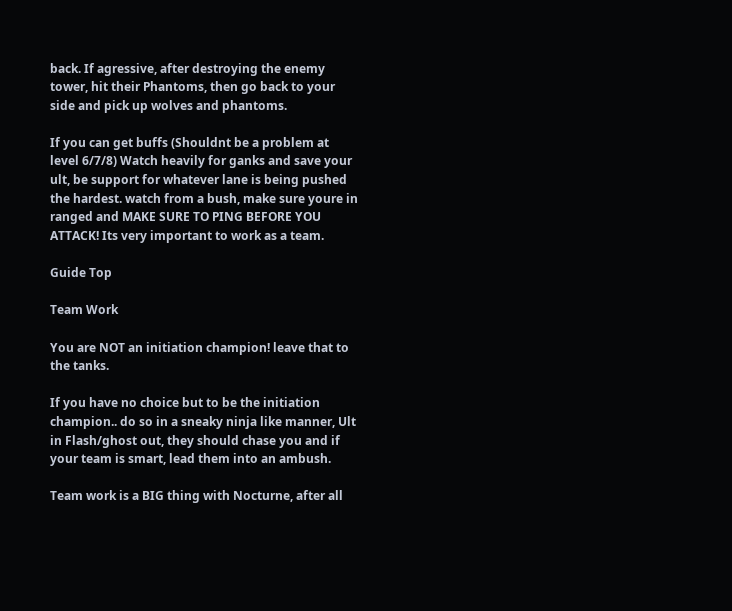back. If agressive, after destroying the enemy tower, hit their Phantoms, then go back to your side and pick up wolves and phantoms.

If you can get buffs (Shouldnt be a problem at level 6/7/8) Watch heavily for ganks and save your ult, be support for whatever lane is being pushed the hardest. watch from a bush, make sure youre in ranged and MAKE SURE TO PING BEFORE YOU ATTACK! Its very important to work as a team.

Guide Top

Team Work

You are NOT an initiation champion! leave that to the tanks.

If you have no choice but to be the initiation champion.. do so in a sneaky ninja like manner, Ult in Flash/ghost out, they should chase you and if your team is smart, lead them into an ambush.

Team work is a BIG thing with Nocturne, after all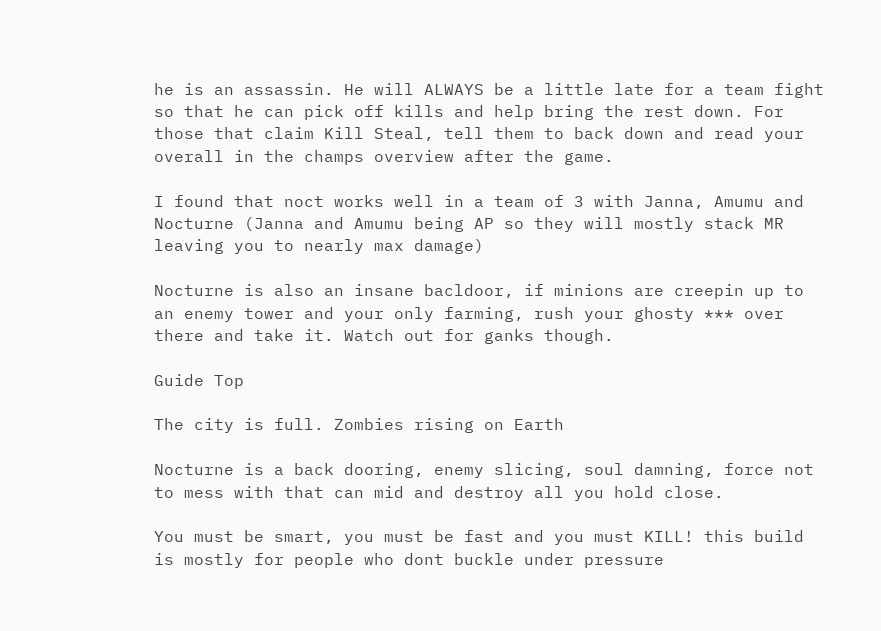he is an assassin. He will ALWAYS be a little late for a team fight so that he can pick off kills and help bring the rest down. For those that claim Kill Steal, tell them to back down and read your overall in the champs overview after the game.

I found that noct works well in a team of 3 with Janna, Amumu and Nocturne (Janna and Amumu being AP so they will mostly stack MR leaving you to nearly max damage)

Nocturne is also an insane bacldoor, if minions are creepin up to an enemy tower and your only farming, rush your ghosty *** over there and take it. Watch out for ganks though.

Guide Top

The city is full. Zombies rising on Earth

Nocturne is a back dooring, enemy slicing, soul damning, force not to mess with that can mid and destroy all you hold close.

You must be smart, you must be fast and you must KILL! this build is mostly for people who dont buckle under pressure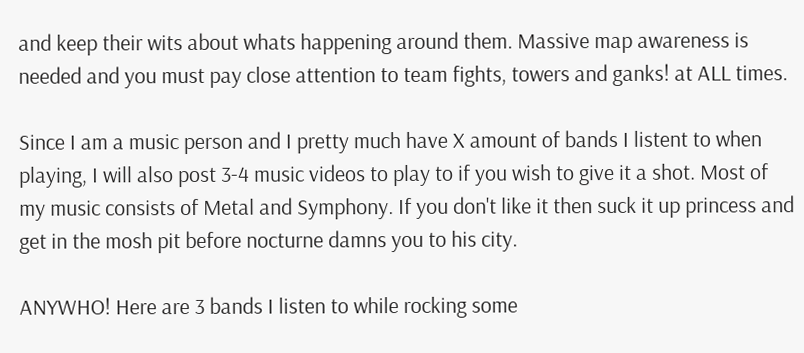and keep their wits about whats happening around them. Massive map awareness is needed and you must pay close attention to team fights, towers and ganks! at ALL times.

Since I am a music person and I pretty much have X amount of bands I listent to when playing, I will also post 3-4 music videos to play to if you wish to give it a shot. Most of my music consists of Metal and Symphony. If you don't like it then suck it up princess and get in the mosh pit before nocturne damns you to his city.

ANYWHO! Here are 3 bands I listen to while rocking some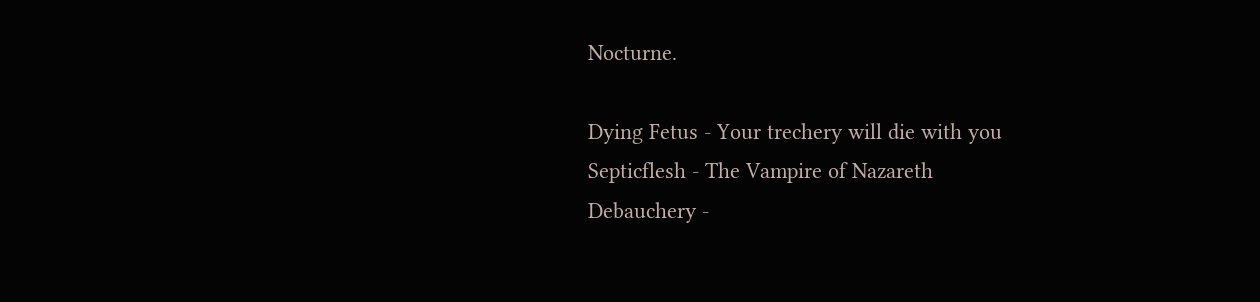Nocturne.

Dying Fetus - Your trechery will die with you
Septicflesh - The Vampire of Nazareth
Debauchery -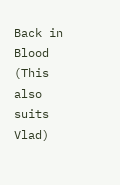Back in Blood (This also suits Vlad)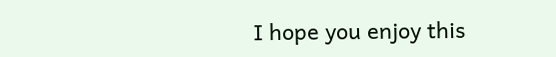I hope you enjoy this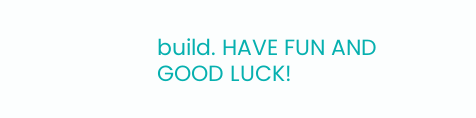build. HAVE FUN AND GOOD LUCK!